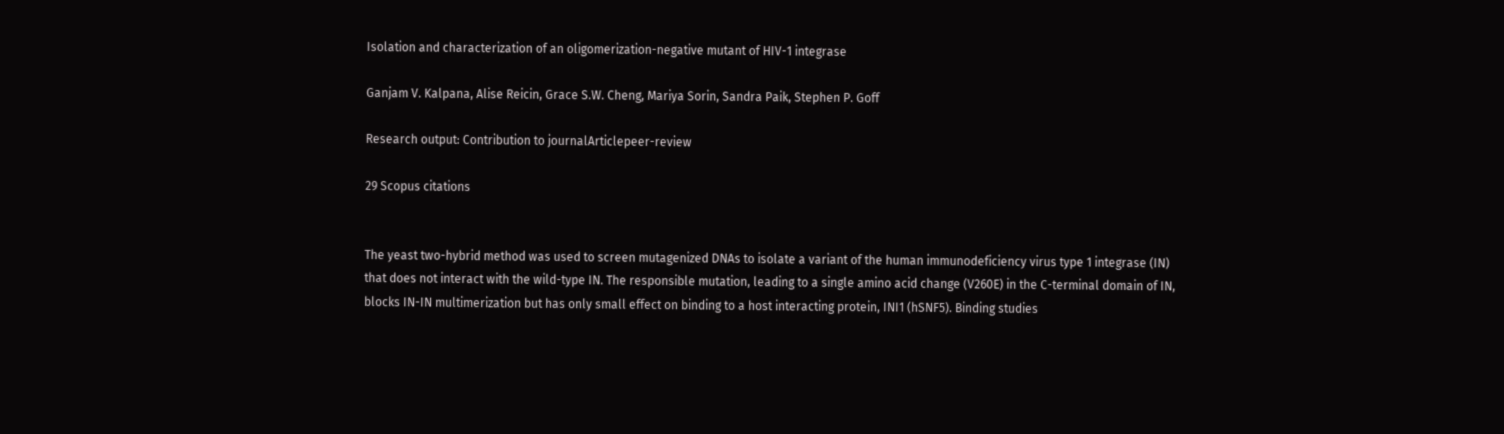Isolation and characterization of an oligomerization-negative mutant of HIV-1 integrase

Ganjam V. Kalpana, Alise Reicin, Grace S.W. Cheng, Mariya Sorin, Sandra Paik, Stephen P. Goff

Research output: Contribution to journalArticlepeer-review

29 Scopus citations


The yeast two-hybrid method was used to screen mutagenized DNAs to isolate a variant of the human immunodeficiency virus type 1 integrase (IN) that does not interact with the wild-type IN. The responsible mutation, leading to a single amino acid change (V260E) in the C-terminal domain of IN, blocks IN-IN multimerization but has only small effect on binding to a host interacting protein, INI1 (hSNF5). Binding studies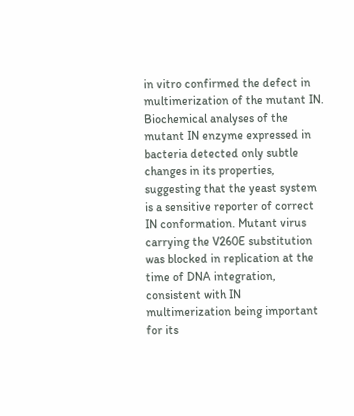in vitro confirmed the defect in multimerization of the mutant IN. Biochemical analyses of the mutant IN enzyme expressed in bacteria detected only subtle changes in its properties, suggesting that the yeast system is a sensitive reporter of correct IN conformation. Mutant virus carrying the V260E substitution was blocked in replication at the time of DNA integration, consistent with IN multimerization being important for its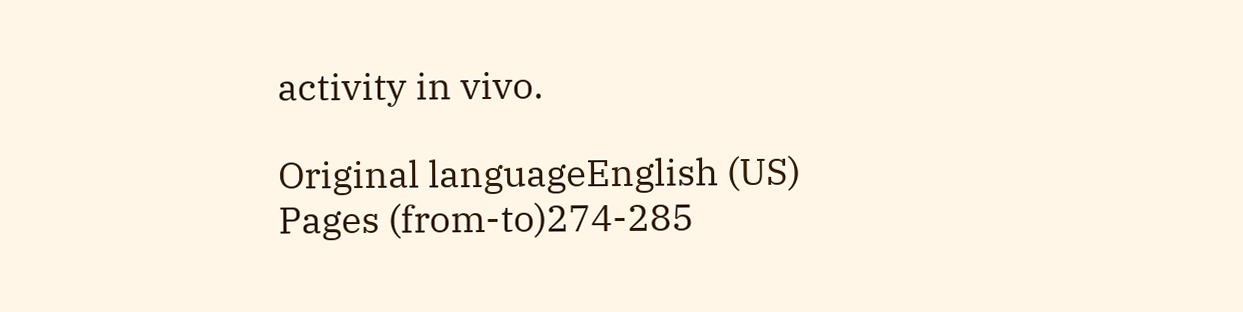activity in vivo.

Original languageEnglish (US)
Pages (from-to)274-285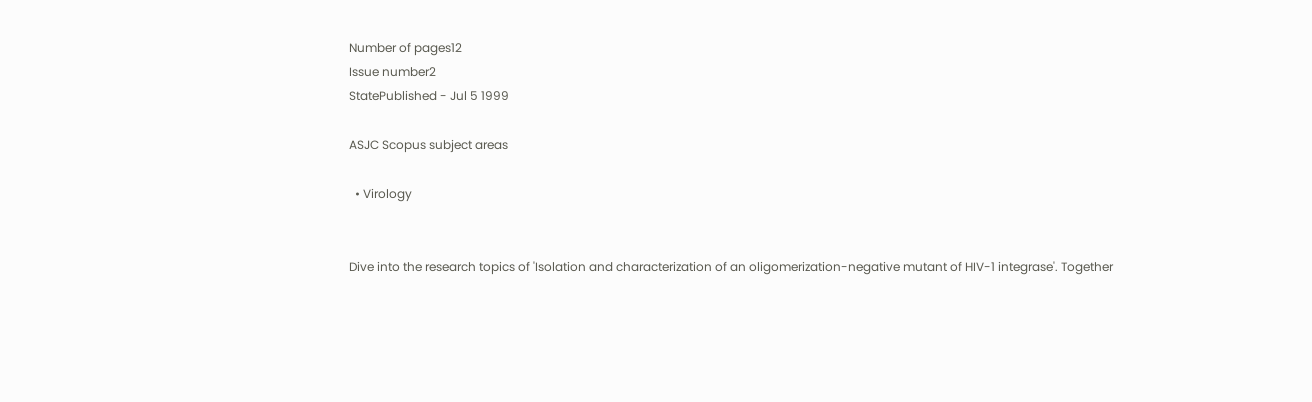Number of pages12
Issue number2
StatePublished - Jul 5 1999

ASJC Scopus subject areas

  • Virology


Dive into the research topics of 'Isolation and characterization of an oligomerization-negative mutant of HIV-1 integrase'. Together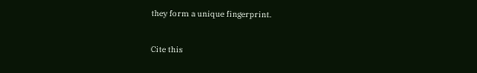they form a unique fingerprint.

Cite this